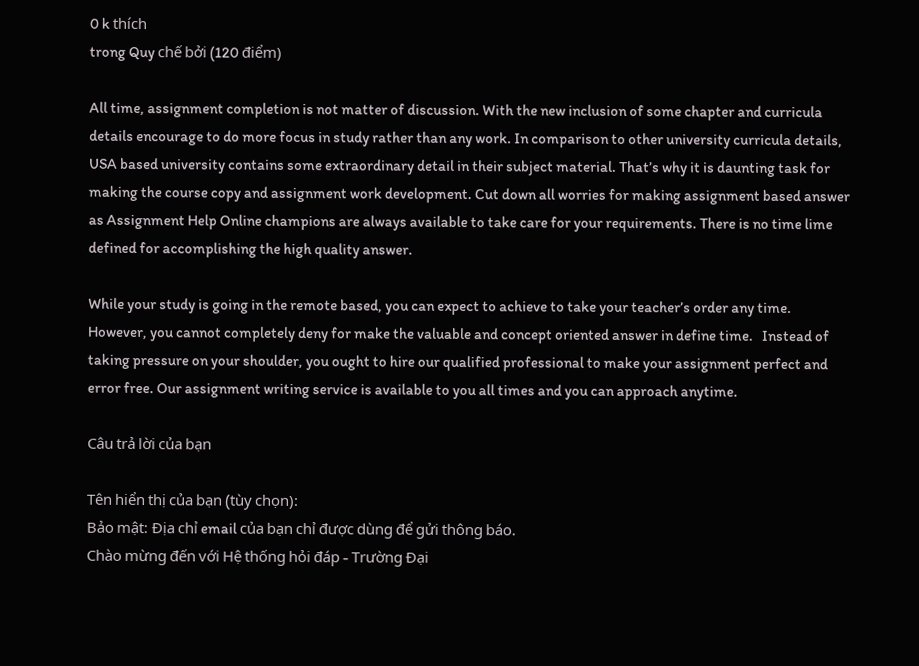0 k thích
trong Quy chế bởi (120 điểm)

All time, assignment completion is not matter of discussion. With the new inclusion of some chapter and curricula details encourage to do more focus in study rather than any work. In comparison to other university curricula details, USA based university contains some extraordinary detail in their subject material. That’s why it is daunting task for making the course copy and assignment work development. Cut down all worries for making assignment based answer as Assignment Help Online champions are always available to take care for your requirements. There is no time lime defined for accomplishing the high quality answer.

While your study is going in the remote based, you can expect to achieve to take your teacher’s order any time. However, you cannot completely deny for make the valuable and concept oriented answer in define time.   Instead of taking pressure on your shoulder, you ought to hire our qualified professional to make your assignment perfect and error free. Our assignment writing service is available to you all times and you can approach anytime.

Câu trả lời của bạn

Tên hiển thị của bạn (tùy chọn):
Bảo mật: Địa chỉ email của bạn chỉ được dùng để gửi thông báo.
Chào mừng đến với Hệ thống hỏi đáp - Trường Đại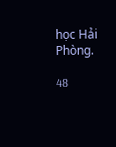học Hải Phòng.

48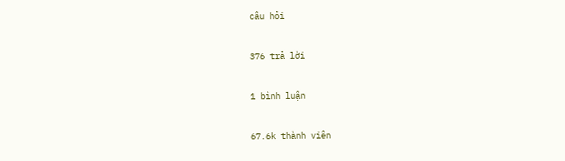câu hỏi

376 trả lời

1 bình luận

67.6k thành viên